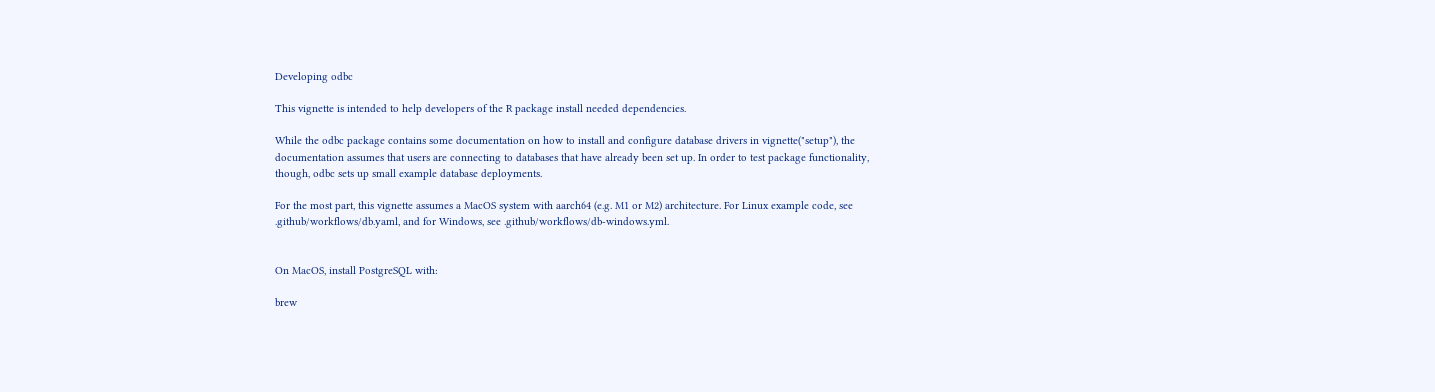Developing odbc

This vignette is intended to help developers of the R package install needed dependencies.

While the odbc package contains some documentation on how to install and configure database drivers in vignette("setup"), the documentation assumes that users are connecting to databases that have already been set up. In order to test package functionality, though, odbc sets up small example database deployments.

For the most part, this vignette assumes a MacOS system with aarch64 (e.g. M1 or M2) architecture. For Linux example code, see .github/workflows/db.yaml, and for Windows, see .github/workflows/db-windows.yml.


On MacOS, install PostgreSQL with:

brew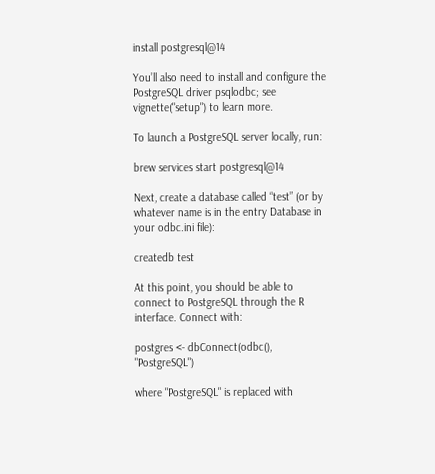install postgresql@14

You’ll also need to install and configure the PostgreSQL driver psqlodbc; see vignette("setup") to learn more.

To launch a PostgreSQL server locally, run:

brew services start postgresql@14

Next, create a database called “test” (or by whatever name is in the entry Database in your odbc.ini file):

createdb test

At this point, you should be able to connect to PostgreSQL through the R interface. Connect with:

postgres <- dbConnect(odbc(), "PostgreSQL")

where "PostgreSQL" is replaced with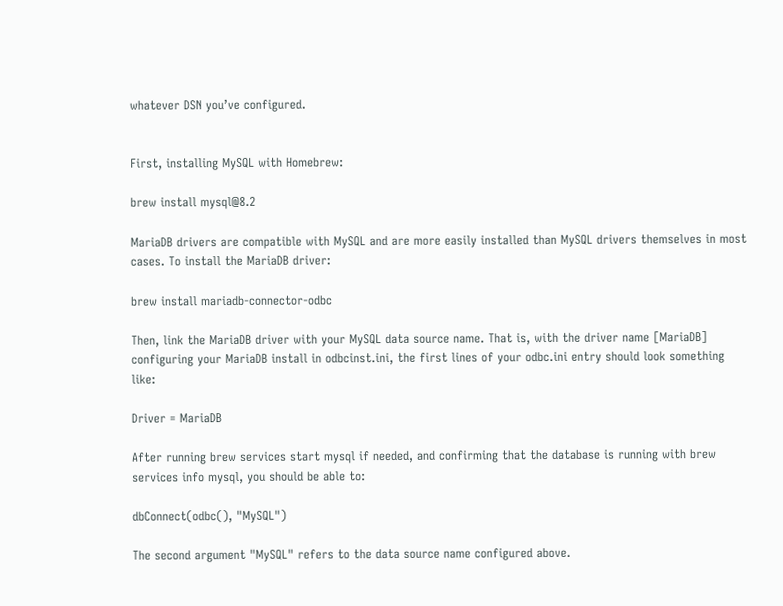whatever DSN you’ve configured.


First, installing MySQL with Homebrew:

brew install mysql@8.2

MariaDB drivers are compatible with MySQL and are more easily installed than MySQL drivers themselves in most cases. To install the MariaDB driver:

brew install mariadb-connector-odbc

Then, link the MariaDB driver with your MySQL data source name. That is, with the driver name [MariaDB] configuring your MariaDB install in odbcinst.ini, the first lines of your odbc.ini entry should look something like:

Driver = MariaDB

After running brew services start mysql if needed, and confirming that the database is running with brew services info mysql, you should be able to:

dbConnect(odbc(), "MySQL")

The second argument "MySQL" refers to the data source name configured above.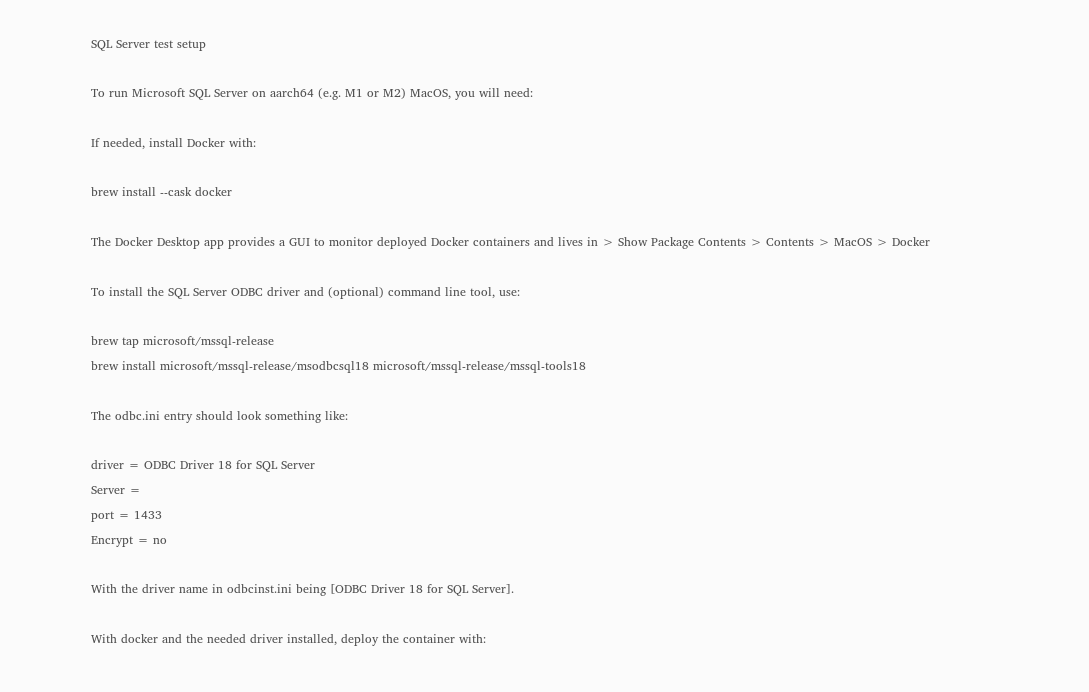SQL Server test setup

To run Microsoft SQL Server on aarch64 (e.g. M1 or M2) MacOS, you will need:

If needed, install Docker with:

brew install --cask docker

The Docker Desktop app provides a GUI to monitor deployed Docker containers and lives in > Show Package Contents > Contents > MacOS > Docker

To install the SQL Server ODBC driver and (optional) command line tool, use:

brew tap microsoft/mssql-release
brew install microsoft/mssql-release/msodbcsql18 microsoft/mssql-release/mssql-tools18

The odbc.ini entry should look something like:

driver = ODBC Driver 18 for SQL Server
Server =
port = 1433
Encrypt = no

With the driver name in odbcinst.ini being [ODBC Driver 18 for SQL Server].

With docker and the needed driver installed, deploy the container with: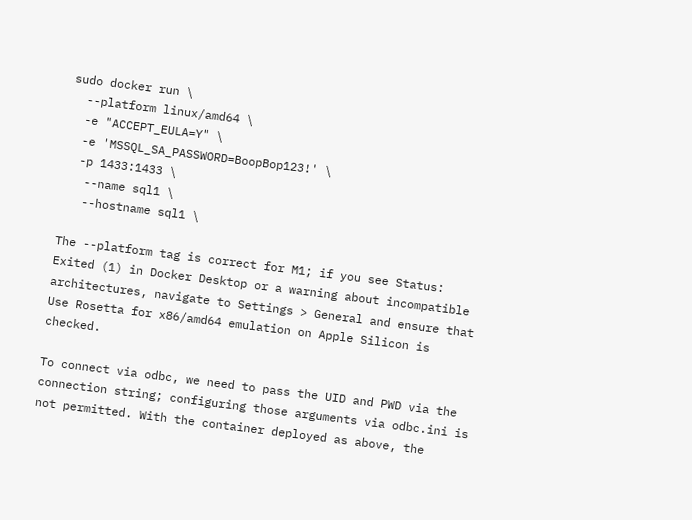sudo docker run \
  --platform linux/amd64 \
  -e "ACCEPT_EULA=Y" \
  -e 'MSSQL_SA_PASSWORD=BoopBop123!' \
  -p 1433:1433 \
   --name sql1 \
   --hostname sql1 \

The --platform tag is correct for M1; if you see Status: Exited (1) in Docker Desktop or a warning about incompatible architectures, navigate to Settings > General and ensure that Use Rosetta for x86/amd64 emulation on Apple Silicon is checked.

To connect via odbc, we need to pass the UID and PWD via the connection string; configuring those arguments via odbc.ini is not permitted. With the container deployed as above, the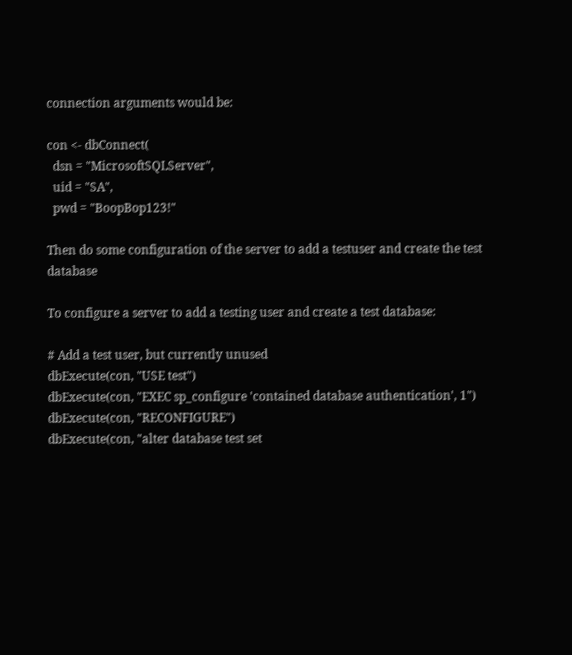connection arguments would be:

con <- dbConnect(
  dsn = "MicrosoftSQLServer",
  uid = "SA",
  pwd = "BoopBop123!"

Then do some configuration of the server to add a testuser and create the test database

To configure a server to add a testing user and create a test database:

# Add a test user, but currently unused
dbExecute(con, "USE test")
dbExecute(con, "EXEC sp_configure 'contained database authentication', 1")
dbExecute(con, "RECONFIGURE")
dbExecute(con, "alter database test set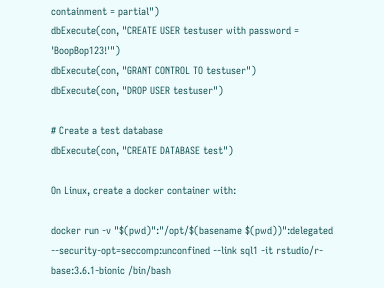containment = partial")
dbExecute(con, "CREATE USER testuser with password = 'BoopBop123!'")
dbExecute(con, "GRANT CONTROL TO testuser")
dbExecute(con, "DROP USER testuser")

# Create a test database
dbExecute(con, "CREATE DATABASE test")

On Linux, create a docker container with:

docker run -v "$(pwd)":"/opt/$(basename $(pwd))":delegated --security-opt=seccomp:unconfined --link sql1 -it rstudio/r-base:3.6.1-bionic /bin/bash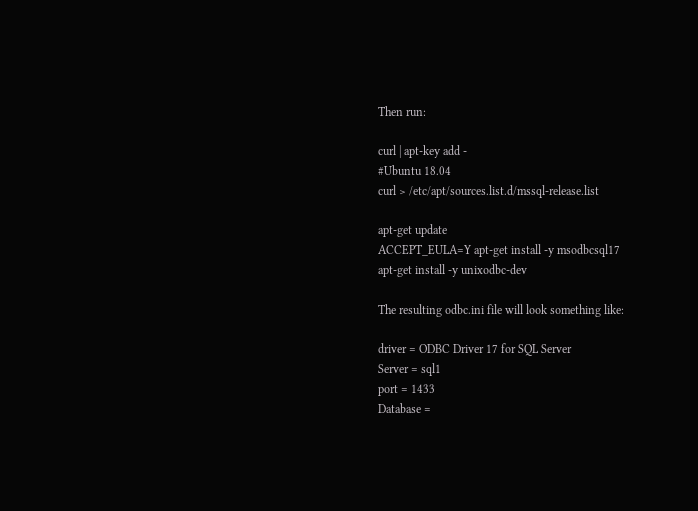Then run:

curl | apt-key add -
#Ubuntu 18.04
curl > /etc/apt/sources.list.d/mssql-release.list

apt-get update
ACCEPT_EULA=Y apt-get install -y msodbcsql17
apt-get install -y unixodbc-dev

The resulting odbc.ini file will look something like:

driver = ODBC Driver 17 for SQL Server
Server = sql1
port = 1433
Database =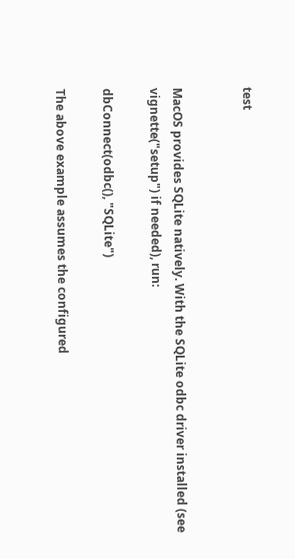test


MacOS provides SQLite natively. With the SQLite odbc driver installed (see vignette("setup") if needed), run:

dbConnect(odbc(), "SQLite")

The above example assumes the configured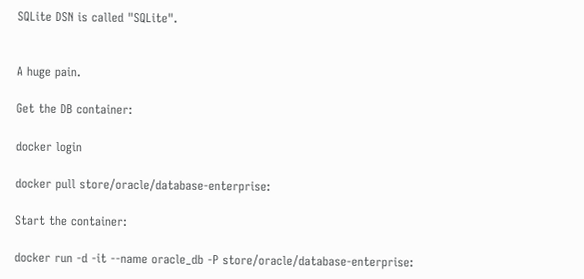SQLite DSN is called "SQLite".


A huge pain.

Get the DB container:

docker login

docker pull store/oracle/database-enterprise:

Start the container:

docker run -d -it --name oracle_db -P store/oracle/database-enterprise: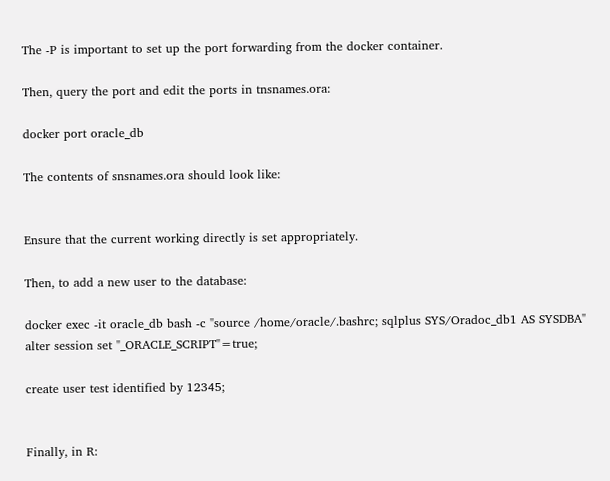The -P is important to set up the port forwarding from the docker container.

Then, query the port and edit the ports in tnsnames.ora:

docker port oracle_db

The contents of snsnames.ora should look like:


Ensure that the current working directly is set appropriately.

Then, to add a new user to the database:

docker exec -it oracle_db bash -c "source /home/oracle/.bashrc; sqlplus SYS/Oradoc_db1 AS SYSDBA"
alter session set "_ORACLE_SCRIPT"=true;

create user test identified by 12345;


Finally, in R: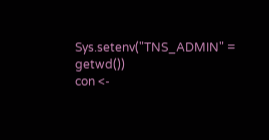Sys.setenv("TNS_ADMIN" = getwd())
con <-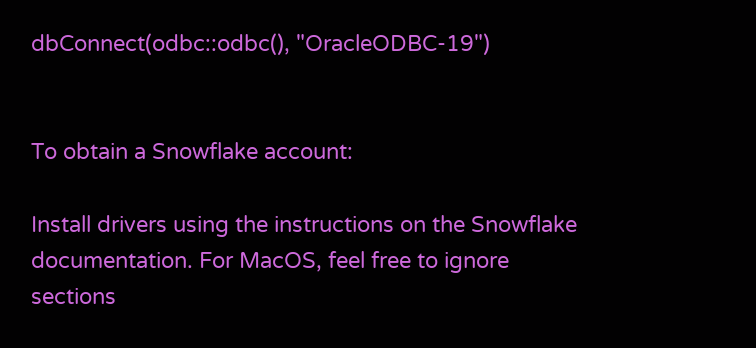dbConnect(odbc::odbc(), "OracleODBC-19")


To obtain a Snowflake account:

Install drivers using the instructions on the Snowflake documentation. For MacOS, feel free to ignore sections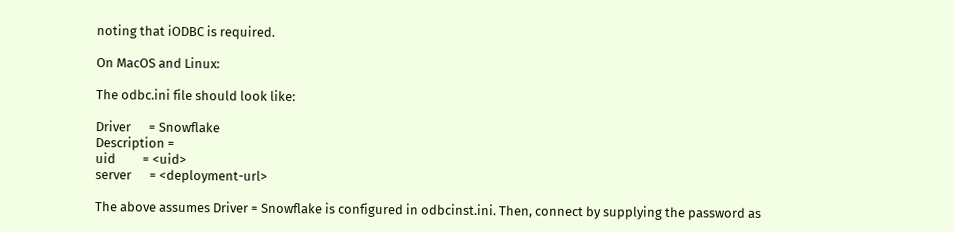noting that iODBC is required.

On MacOS and Linux:

The odbc.ini file should look like:

Driver      = Snowflake
Description =
uid         = <uid>
server      = <deployment-url>

The above assumes Driver = Snowflake is configured in odbcinst.ini. Then, connect by supplying the password as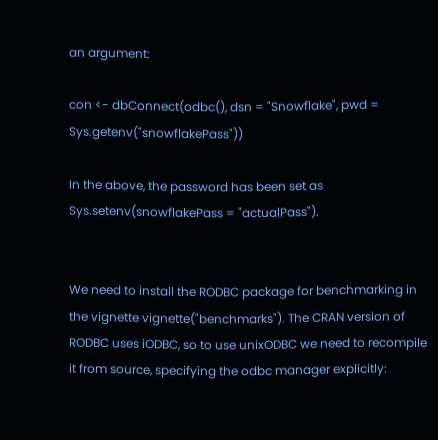an argument:

con <- dbConnect(odbc(), dsn = "Snowflake", pwd = Sys.getenv("snowflakePass"))

In the above, the password has been set as Sys.setenv(snowflakePass = "actualPass").


We need to install the RODBC package for benchmarking in the vignette vignette("benchmarks"). The CRAN version of RODBC uses iODBC, so to use unixODBC we need to recompile it from source, specifying the odbc manager explicitly: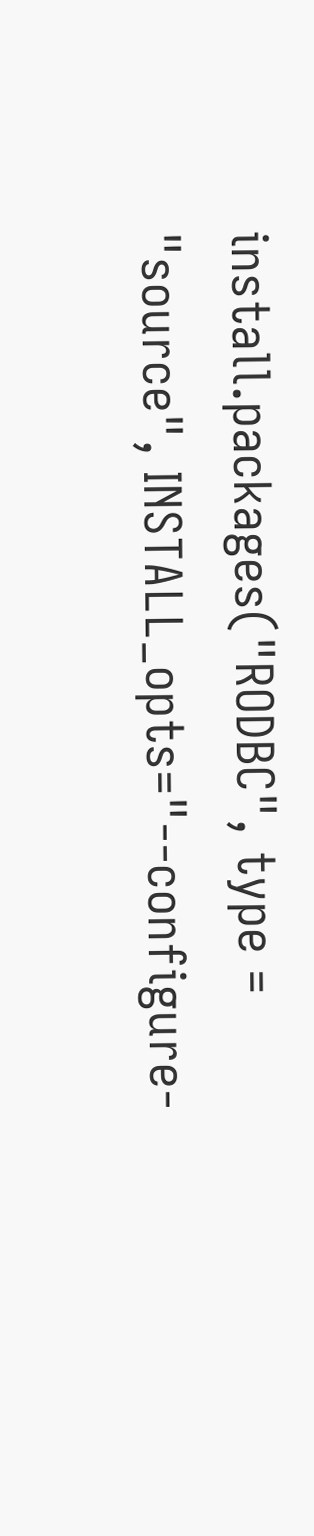install.packages("RODBC", type = "source", INSTALL_opts="--configure-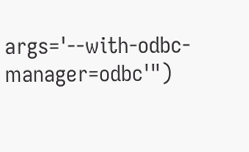args='--with-odbc-manager=odbc'")